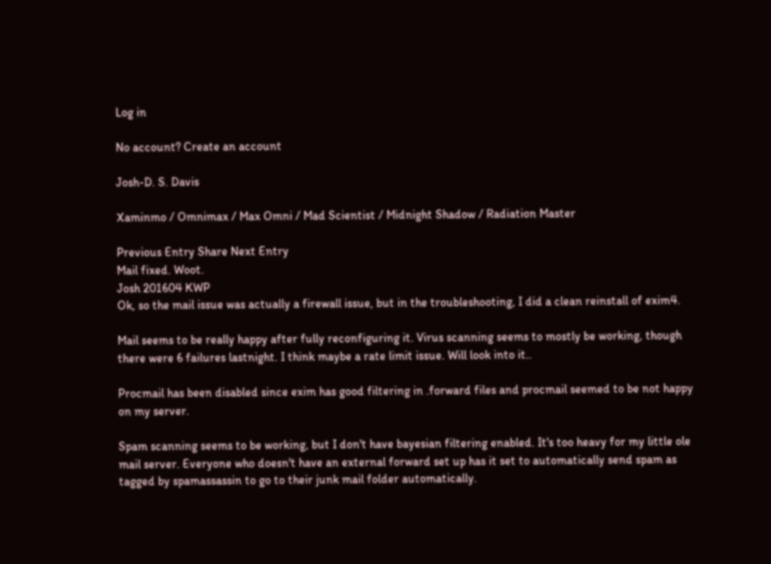Log in

No account? Create an account

Josh-D. S. Davis

Xaminmo / Omnimax / Max Omni / Mad Scientist / Midnight Shadow / Radiation Master

Previous Entry Share Next Entry
Mail fixed. Woot.
Josh 201604 KWP
Ok, so the mail issue was actually a firewall issue, but in the troubleshooting, I did a clean reinstall of exim4.

Mail seems to be really happy after fully reconfiguring it. Virus scanning seems to mostly be working, though there were 6 failures lastnight. I think maybe a rate limit issue. Will look into it..

Procmail has been disabled since exim has good filtering in .forward files and procmail seemed to be not happy on my server.

Spam scanning seems to be working, but I don't have bayesian filtering enabled. It's too heavy for my little ole mail server. Everyone who doesn't have an external forward set up has it set to automatically send spam as tagged by spamassassin to go to their junk mail folder automatically.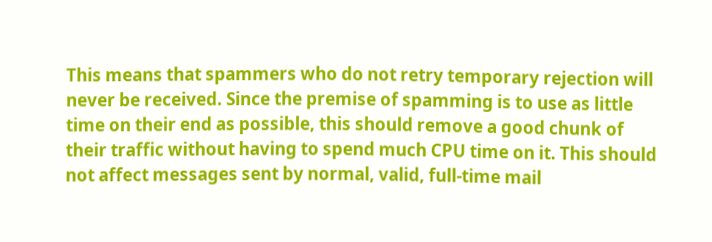This means that spammers who do not retry temporary rejection will never be received. Since the premise of spamming is to use as little time on their end as possible, this should remove a good chunk of their traffic without having to spend much CPU time on it. This should not affect messages sent by normal, valid, full-time mail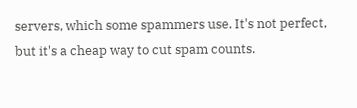servers, which some spammers use. It's not perfect, but it's a cheap way to cut spam counts.